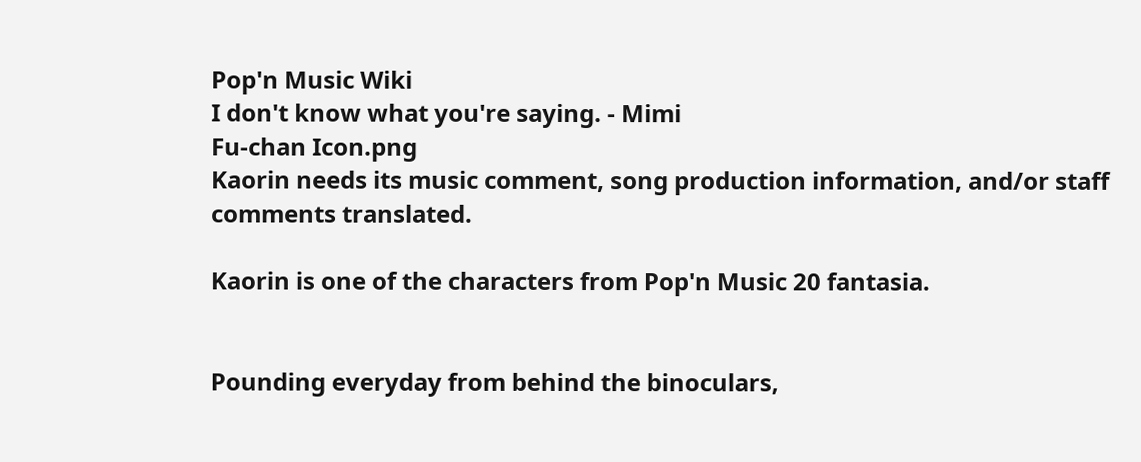Pop'n Music Wiki
I don't know what you're saying. - Mimi
Fu-chan Icon.png
Kaorin needs its music comment, song production information, and/or staff comments translated.

Kaorin is one of the characters from Pop'n Music 20 fantasia.


Pounding everyday from behind the binoculars,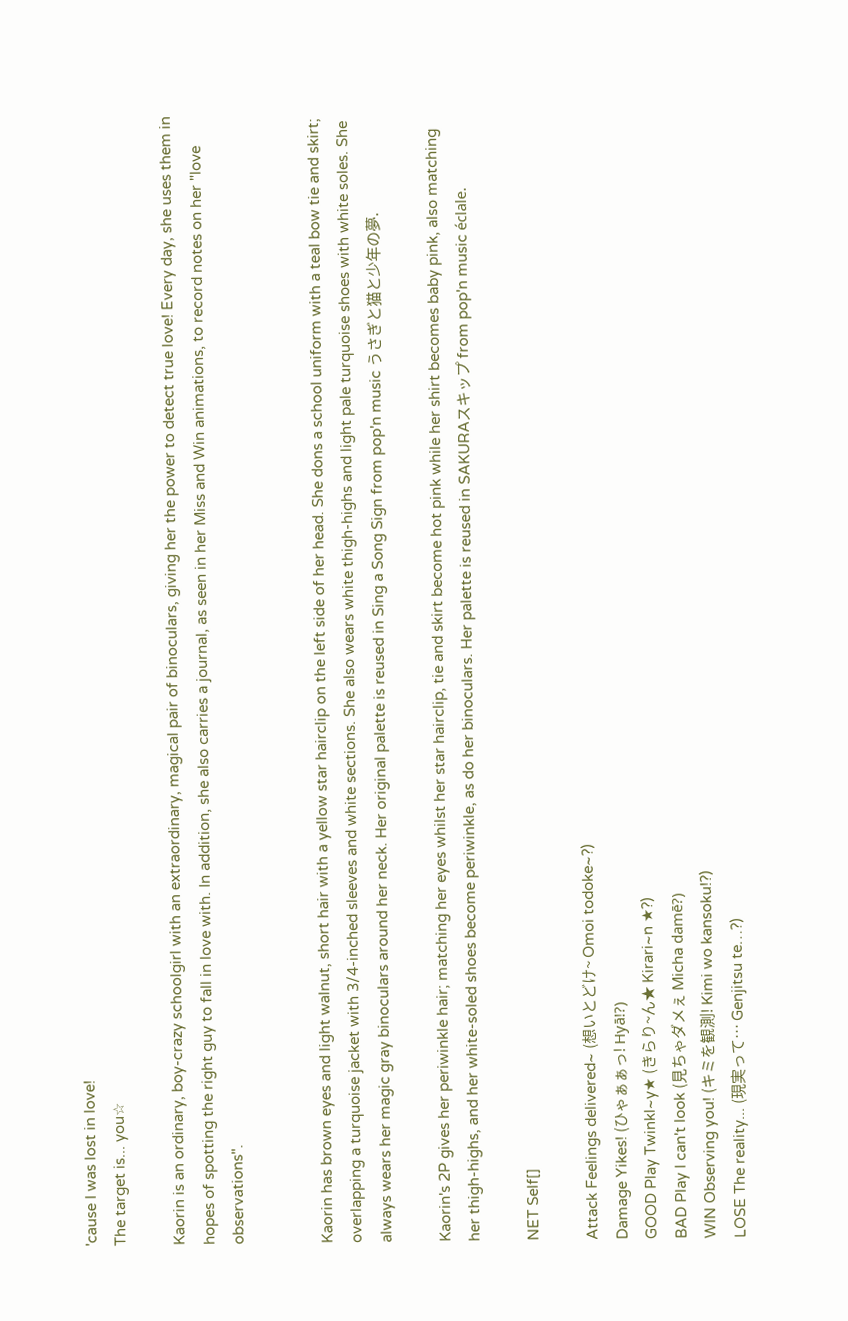'cause I was lost in love!
The target is... you☆

Kaorin is an ordinary, boy-crazy schoolgirl with an extraordinary, magical pair of binoculars, giving her the power to detect true love! Every day, she uses them in hopes of spotting the right guy to fall in love with. In addition, she also carries a journal, as seen in her Miss and Win animations, to record notes on her "love observations".


Kaorin has brown eyes and light walnut, short hair with a yellow star hairclip on the left side of her head. She dons a school uniform with a teal bow tie and skirt; overlapping a turquoise jacket with 3/4-inched sleeves and white sections. She also wears white thigh-highs and light pale turquoise shoes with white soles. She always wears her magic gray binoculars around her neck. Her original palette is reused in Sing a Song Sign from pop'n music うさぎと猫と少年の夢.

Kaorin's 2P gives her periwinkle hair; matching her eyes whilst her star hairclip, tie and skirt become hot pink while her shirt becomes baby pink, also matching her thigh-highs, and her white-soled shoes become periwinkle, as do her binoculars. Her palette is reused in SAKURAスキップ from pop'n music éclale.

NET Self[]

Attack Feelings delivered~ (想いとどけ~ Omoi todoke~?)
Damage Yikes! (ひゃぁぁっ! Hyā!?)
GOOD Play Twinkl~y★ (きらり~ん★ Kirari~n ★?)
BAD Play I can't look (見ちゃダメぇ Micha damē?)
WIN Observing you! (キミを観測! Kimi wo kansoku!?)
LOSE The reality... (現実って… Genjitsu te…?)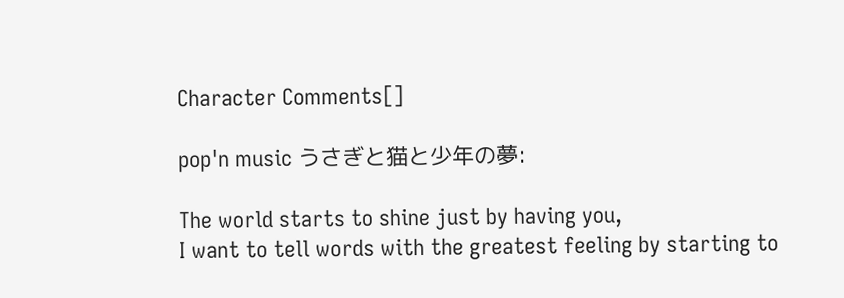Character Comments[]

pop'n music うさぎと猫と少年の夢:

The world starts to shine just by having you,
I want to tell words with the greatest feeling by starting to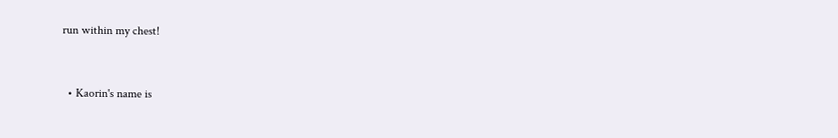run within my chest!


  • Kaorin's name is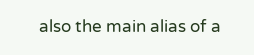also the main alias of a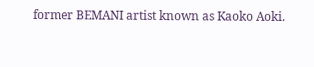former BEMANI artist known as Kaoko Aoki.